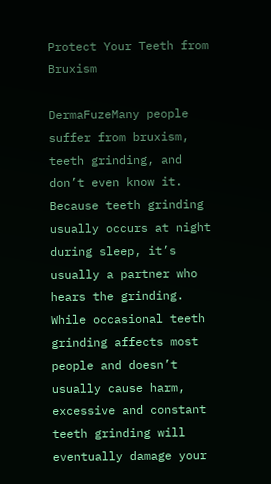Protect Your Teeth from Bruxism

DermaFuzeMany people suffer from bruxism, teeth grinding, and don’t even know it. Because teeth grinding usually occurs at night during sleep, it’s usually a partner who hears the grinding. While occasional teeth grinding affects most people and doesn’t usually cause harm, excessive and constant teeth grinding will eventually damage your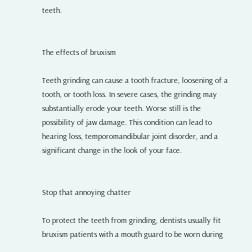teeth.


The effects of bruxism

Teeth grinding can cause a tooth fracture, loosening of a tooth, or tooth loss. In severe cases, the grinding may substantially erode your teeth. Worse still is the possibility of jaw damage. This condition can lead to hearing loss, temporomandibular joint disorder, and a significant change in the look of your face.


Stop that annoying chatter

To protect the teeth from grinding, dentists usually fit bruxism patients with a mouth guard to be worn during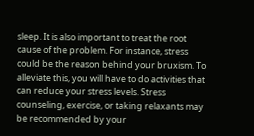sleep. It is also important to treat the root cause of the problem. For instance, stress could be the reason behind your bruxism. To alleviate this, you will have to do activities that can reduce your stress levels. Stress counseling, exercise, or taking relaxants may be recommended by your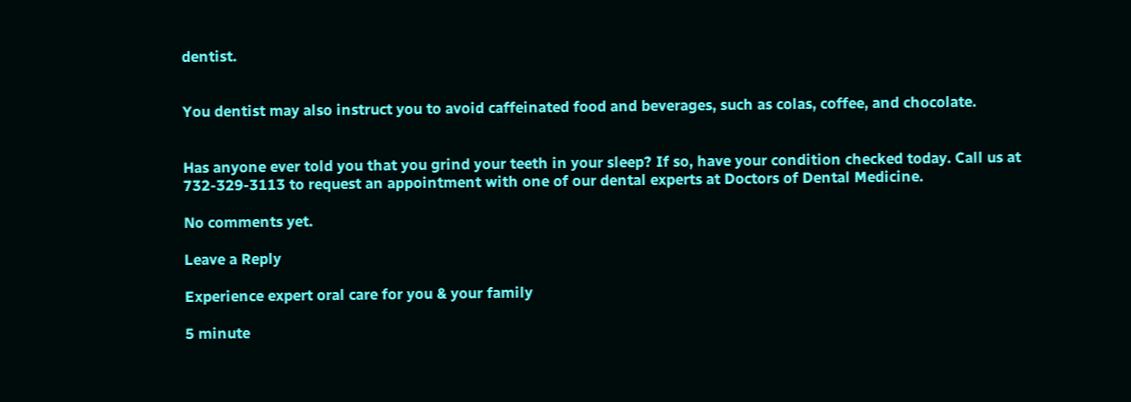dentist.


You dentist may also instruct you to avoid caffeinated food and beverages, such as colas, coffee, and chocolate.


Has anyone ever told you that you grind your teeth in your sleep? If so, have your condition checked today. Call us at 732-329-3113 to request an appointment with one of our dental experts at Doctors of Dental Medicine.

No comments yet.

Leave a Reply

Experience expert oral care for you & your family

5 minute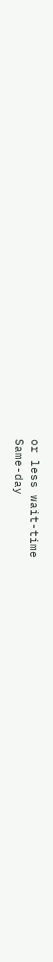or less wait-time
Same-day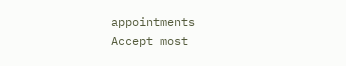appointments
Accept most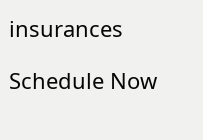insurances

Schedule Now